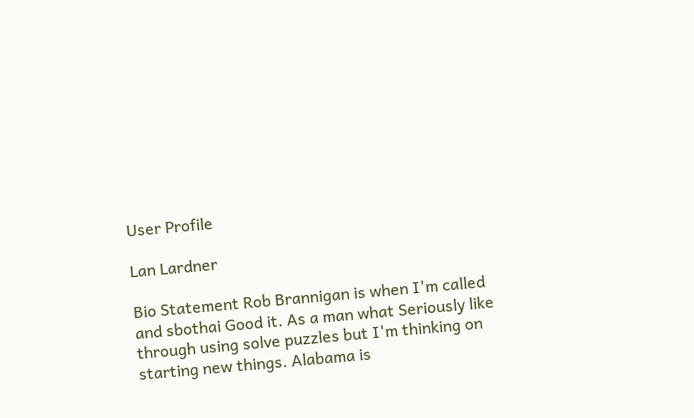User Profile

Lan Lardner

Bio Statement Rob Brannigan is when I'm called and sbothai Good it. As a man what Seriously like through using solve puzzles but I'm thinking on starting new things. Alabama is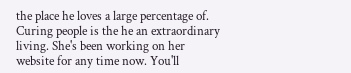the place he loves a large percentage of. Curing people is the he an extraordinary living. She's been working on her website for any time now. You'll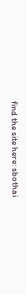find the site here: sbothai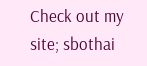Check out my site; sbothai